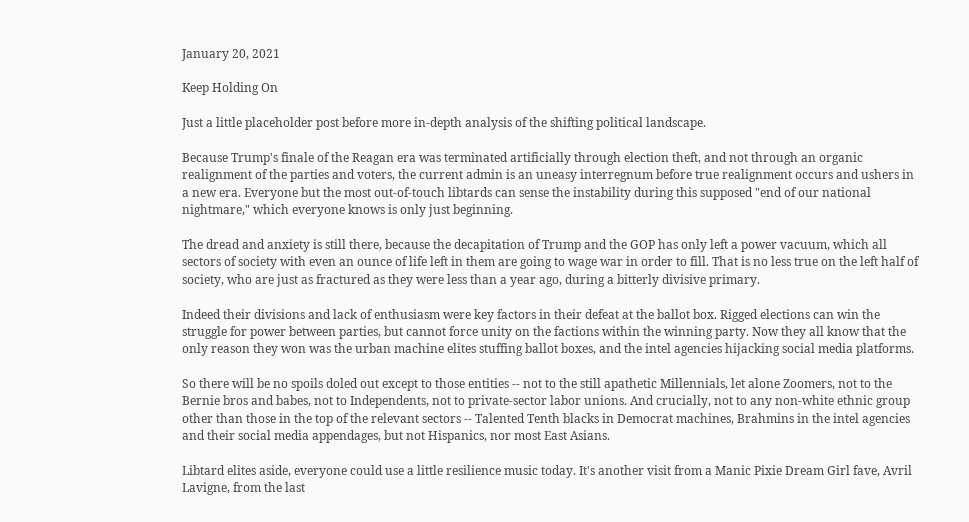January 20, 2021

Keep Holding On

Just a little placeholder post before more in-depth analysis of the shifting political landscape.

Because Trump's finale of the Reagan era was terminated artificially through election theft, and not through an organic realignment of the parties and voters, the current admin is an uneasy interregnum before true realignment occurs and ushers in a new era. Everyone but the most out-of-touch libtards can sense the instability during this supposed "end of our national nightmare," which everyone knows is only just beginning.

The dread and anxiety is still there, because the decapitation of Trump and the GOP has only left a power vacuum, which all sectors of society with even an ounce of life left in them are going to wage war in order to fill. That is no less true on the left half of society, who are just as fractured as they were less than a year ago, during a bitterly divisive primary.

Indeed their divisions and lack of enthusiasm were key factors in their defeat at the ballot box. Rigged elections can win the struggle for power between parties, but cannot force unity on the factions within the winning party. Now they all know that the only reason they won was the urban machine elites stuffing ballot boxes, and the intel agencies hijacking social media platforms.

So there will be no spoils doled out except to those entities -- not to the still apathetic Millennials, let alone Zoomers, not to the Bernie bros and babes, not to Independents, not to private-sector labor unions. And crucially, not to any non-white ethnic group other than those in the top of the relevant sectors -- Talented Tenth blacks in Democrat machines, Brahmins in the intel agencies and their social media appendages, but not Hispanics, nor most East Asians.

Libtard elites aside, everyone could use a little resilience music today. It's another visit from a Manic Pixie Dream Girl fave, Avril Lavigne, from the last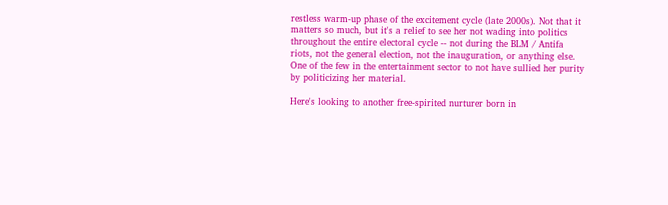restless warm-up phase of the excitement cycle (late 2000s). Not that it matters so much, but it's a relief to see her not wading into politics throughout the entire electoral cycle -- not during the BLM / Antifa riots, not the general election, not the inauguration, or anything else. One of the few in the entertainment sector to not have sullied her purity by politicizing her material.

Here's looking to another free-spirited nurturer born in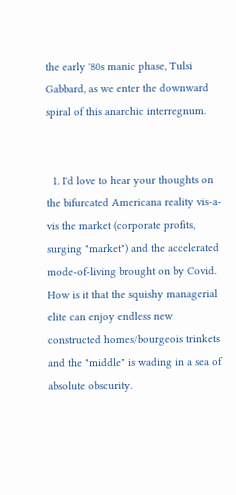the early '80s manic phase, Tulsi Gabbard, as we enter the downward spiral of this anarchic interregnum.


  1. I'd love to hear your thoughts on the bifurcated Americana reality vis-a-vis the market (corporate profits, surging "market") and the accelerated mode-of-living brought on by Covid. How is it that the squishy managerial elite can enjoy endless new constructed homes/bourgeois trinkets and the "middle" is wading in a sea of absolute obscurity.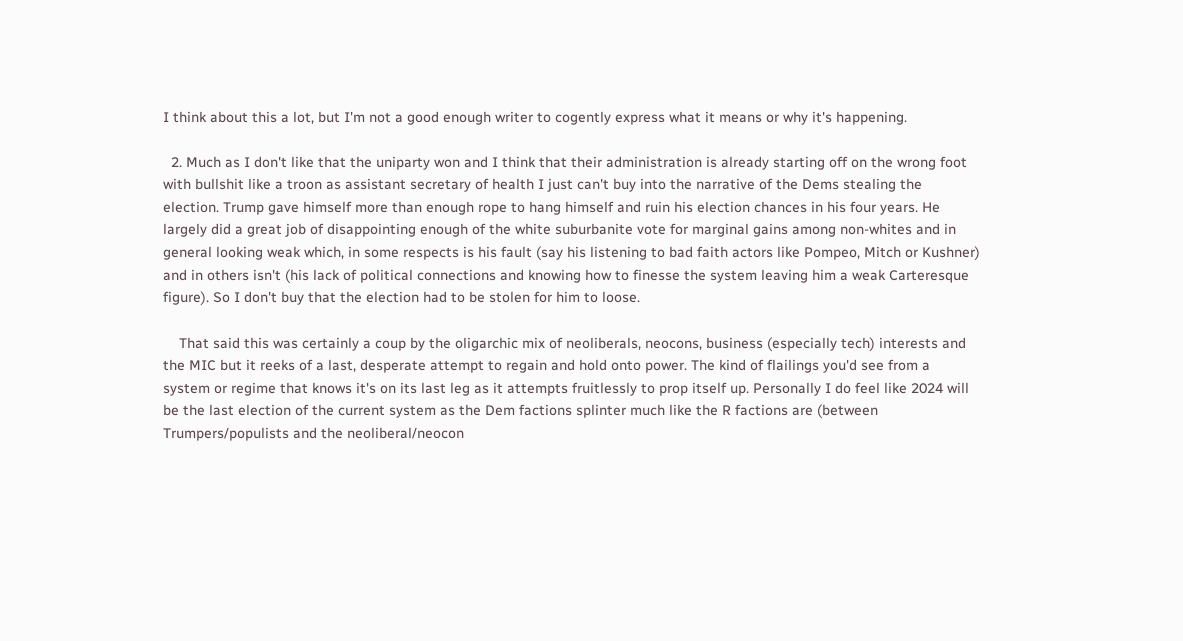I think about this a lot, but I'm not a good enough writer to cogently express what it means or why it's happening.

  2. Much as I don't like that the uniparty won and I think that their administration is already starting off on the wrong foot with bullshit like a troon as assistant secretary of health I just can't buy into the narrative of the Dems stealing the election. Trump gave himself more than enough rope to hang himself and ruin his election chances in his four years. He largely did a great job of disappointing enough of the white suburbanite vote for marginal gains among non-whites and in general looking weak which, in some respects is his fault (say his listening to bad faith actors like Pompeo, Mitch or Kushner) and in others isn't (his lack of political connections and knowing how to finesse the system leaving him a weak Carteresque figure). So I don't buy that the election had to be stolen for him to loose.

    That said this was certainly a coup by the oligarchic mix of neoliberals, neocons, business (especially tech) interests and the MIC but it reeks of a last, desperate attempt to regain and hold onto power. The kind of flailings you'd see from a system or regime that knows it's on its last leg as it attempts fruitlessly to prop itself up. Personally I do feel like 2024 will be the last election of the current system as the Dem factions splinter much like the R factions are (between Trumpers/populists and the neoliberal/neocon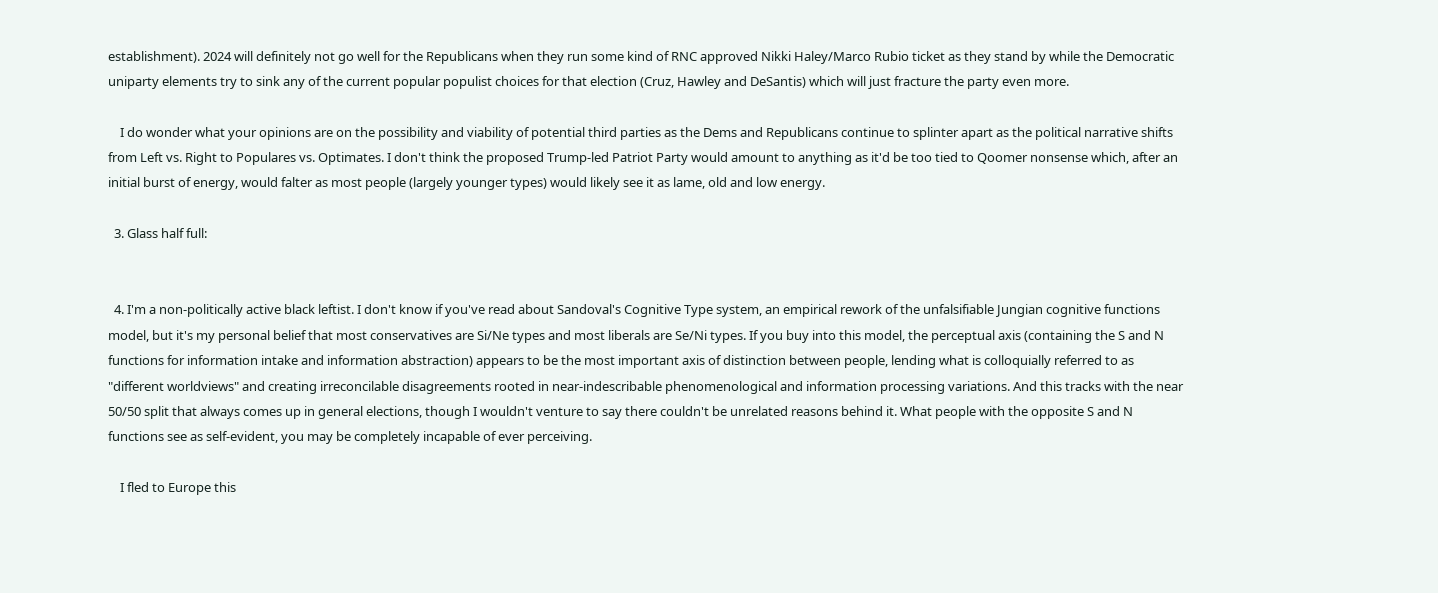establishment). 2024 will definitely not go well for the Republicans when they run some kind of RNC approved Nikki Haley/Marco Rubio ticket as they stand by while the Democratic uniparty elements try to sink any of the current popular populist choices for that election (Cruz, Hawley and DeSantis) which will just fracture the party even more.

    I do wonder what your opinions are on the possibility and viability of potential third parties as the Dems and Republicans continue to splinter apart as the political narrative shifts from Left vs. Right to Populares vs. Optimates. I don't think the proposed Trump-led Patriot Party would amount to anything as it'd be too tied to Qoomer nonsense which, after an initial burst of energy, would falter as most people (largely younger types) would likely see it as lame, old and low energy.

  3. Glass half full:


  4. I'm a non-politically active black leftist. I don't know if you've read about Sandoval's Cognitive Type system, an empirical rework of the unfalsifiable Jungian cognitive functions model, but it's my personal belief that most conservatives are Si/Ne types and most liberals are Se/Ni types. If you buy into this model, the perceptual axis (containing the S and N functions for information intake and information abstraction) appears to be the most important axis of distinction between people, lending what is colloquially referred to as "different worldviews" and creating irreconcilable disagreements rooted in near-indescribable phenomenological and information processing variations. And this tracks with the near 50/50 split that always comes up in general elections, though I wouldn't venture to say there couldn't be unrelated reasons behind it. What people with the opposite S and N functions see as self-evident, you may be completely incapable of ever perceiving.

    I fled to Europe this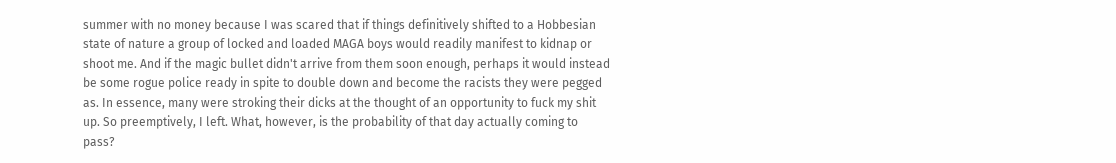summer with no money because I was scared that if things definitively shifted to a Hobbesian state of nature a group of locked and loaded MAGA boys would readily manifest to kidnap or shoot me. And if the magic bullet didn't arrive from them soon enough, perhaps it would instead be some rogue police ready in spite to double down and become the racists they were pegged as. In essence, many were stroking their dicks at the thought of an opportunity to fuck my shit up. So preemptively, I left. What, however, is the probability of that day actually coming to pass?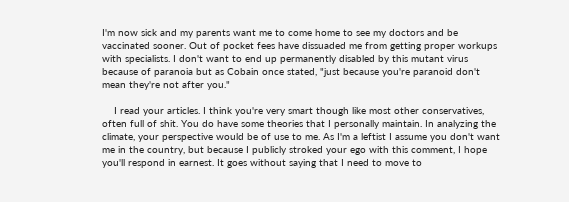I'm now sick and my parents want me to come home to see my doctors and be vaccinated sooner. Out of pocket fees have dissuaded me from getting proper workups with specialists. I don't want to end up permanently disabled by this mutant virus because of paranoia but as Cobain once stated, "just because you're paranoid don't mean they're not after you."

    I read your articles. I think you're very smart though like most other conservatives, often full of shit. You do have some theories that I personally maintain. In analyzing the climate, your perspective would be of use to me. As I'm a leftist I assume you don't want me in the country, but because I publicly stroked your ego with this comment, I hope you'll respond in earnest. It goes without saying that I need to move to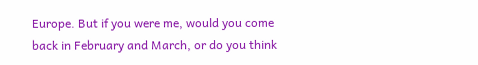Europe. But if you were me, would you come back in February and March, or do you think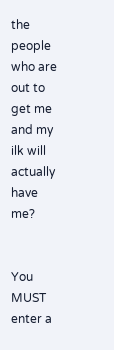the people who are out to get me and my ilk will actually have me?


You MUST enter a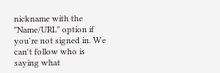nickname with the "Name/URL" option if you're not signed in. We can't follow who is saying what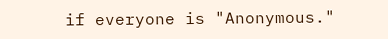if everyone is "Anonymous."